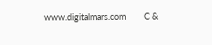www.digitalmars.com         C &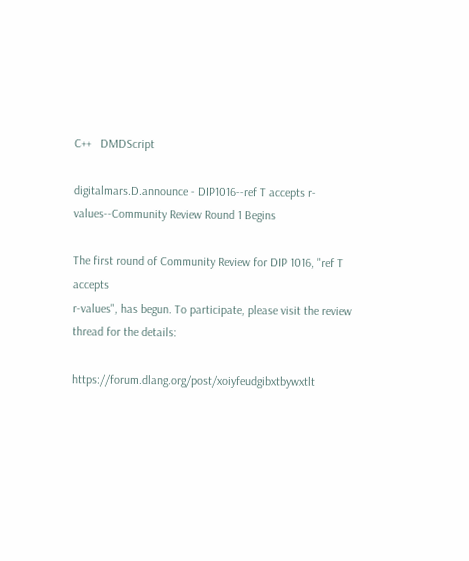C++   DMDScript

digitalmars.D.announce - DIP1016--ref T accepts r-values--Community Review Round 1 Begins

The first round of Community Review for DIP 1016, "ref T accepts
r-values", has begun. To participate, please visit the review
thread for the details:

https://forum.dlang.org/post/xoiyfeudgibxtbywxtlt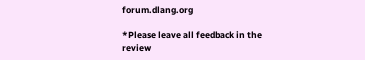forum.dlang.org

*Please leave all feedback in the review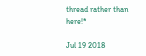thread rather than here!*

Jul 19 2018